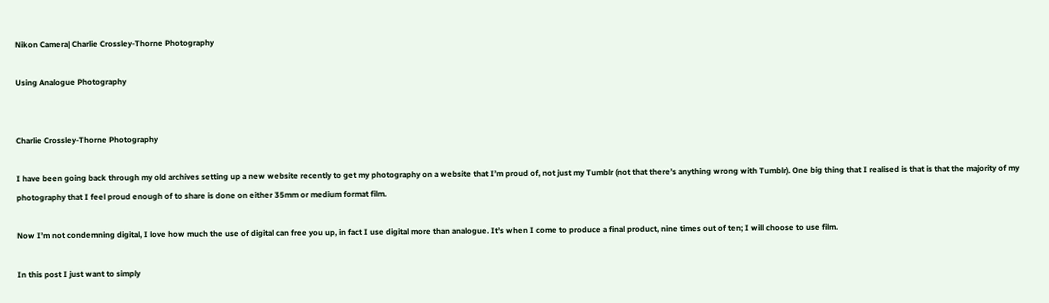Nikon Camera| Charlie Crossley-Thorne Photography

Using Analogue Photography


Charlie Crossley-Thorne Photography

I have been going back through my old archives setting up a new website recently to get my photography on a website that I’m proud of, not just my Tumblr (not that there’s anything wrong with Tumblr). One big thing that I realised is that is that the majority of my photography that I feel proud enough of to share is done on either 35mm or medium format film.

Now I’m not condemning digital, I love how much the use of digital can free you up, in fact I use digital more than analogue. It’s when I come to produce a final product, nine times out of ten; I will choose to use film.

In this post I just want to simply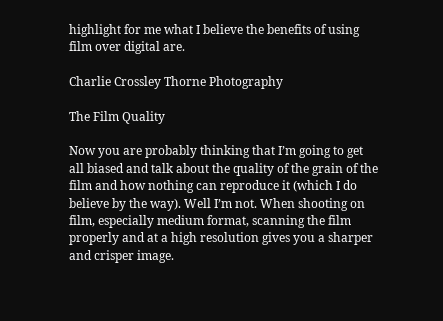highlight for me what I believe the benefits of using film over digital are.

Charlie Crossley Thorne Photography

The Film Quality

Now you are probably thinking that I’m going to get all biased and talk about the quality of the grain of the film and how nothing can reproduce it (which I do believe by the way). Well I’m not. When shooting on film, especially medium format, scanning the film properly and at a high resolution gives you a sharper and crisper image.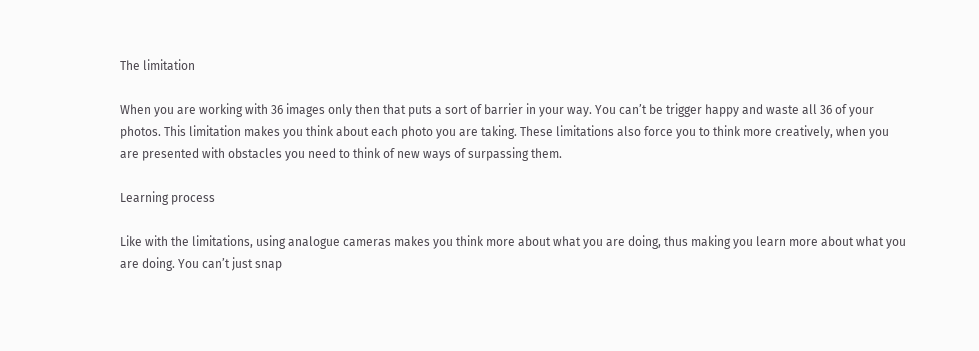The limitation

When you are working with 36 images only then that puts a sort of barrier in your way. You can’t be trigger happy and waste all 36 of your photos. This limitation makes you think about each photo you are taking. These limitations also force you to think more creatively, when you are presented with obstacles you need to think of new ways of surpassing them.

Learning process

Like with the limitations, using analogue cameras makes you think more about what you are doing, thus making you learn more about what you are doing. You can’t just snap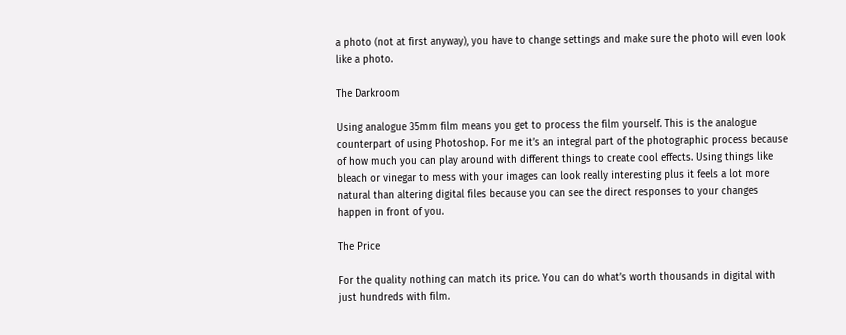a photo (not at first anyway), you have to change settings and make sure the photo will even look like a photo.

The Darkroom

Using analogue 35mm film means you get to process the film yourself. This is the analogue counterpart of using Photoshop. For me it’s an integral part of the photographic process because of how much you can play around with different things to create cool effects. Using things like bleach or vinegar to mess with your images can look really interesting plus it feels a lot more natural than altering digital files because you can see the direct responses to your changes happen in front of you.

The Price

For the quality nothing can match its price. You can do what’s worth thousands in digital with just hundreds with film.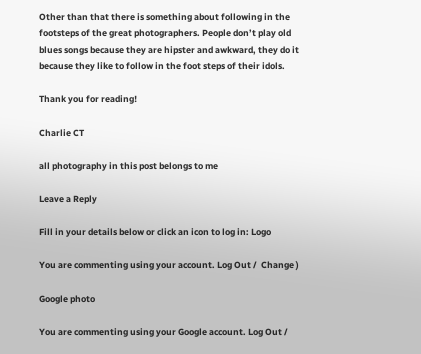Other than that there is something about following in the footsteps of the great photographers. People don’t play old blues songs because they are hipster and awkward, they do it because they like to follow in the foot steps of their idols.

Thank you for reading!

Charlie CT

all photography in this post belongs to me

Leave a Reply

Fill in your details below or click an icon to log in: Logo

You are commenting using your account. Log Out /  Change )

Google photo

You are commenting using your Google account. Log Out /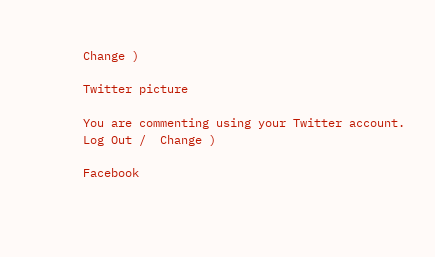Change )

Twitter picture

You are commenting using your Twitter account. Log Out /  Change )

Facebook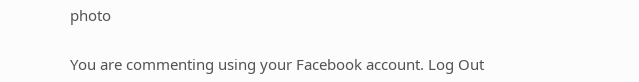photo

You are commenting using your Facebook account. Log Out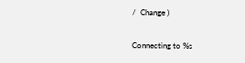/  Change )

Connecting to %s